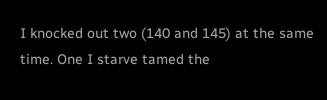I knocked out two (140 and 145) at the same time. One I starve tamed the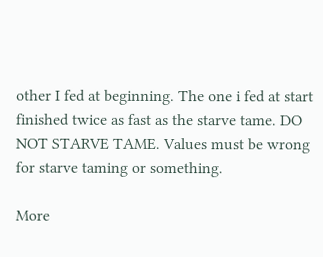other I fed at beginning. The one i fed at start finished twice as fast as the starve tame. DO NOT STARVE TAME. Values must be wrong for starve taming or something.

More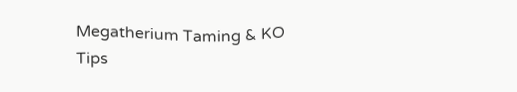Megatherium Taming & KO Tips